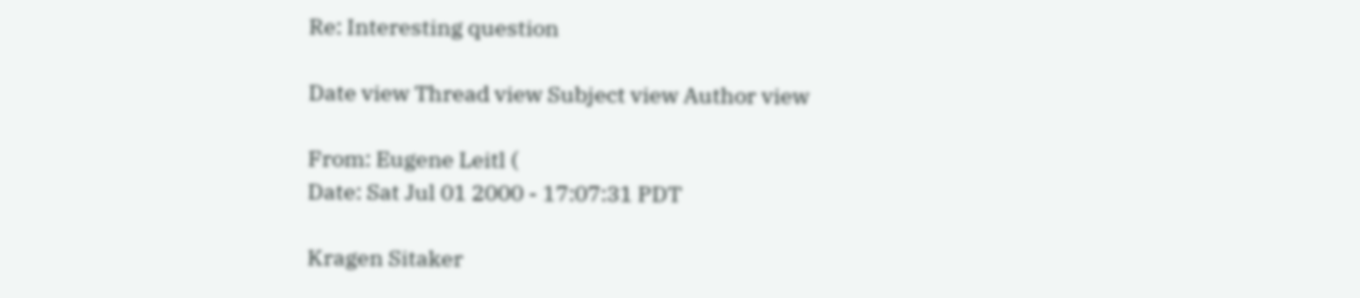Re: Interesting question

Date view Thread view Subject view Author view

From: Eugene Leitl (
Date: Sat Jul 01 2000 - 17:07:31 PDT

Kragen Sitaker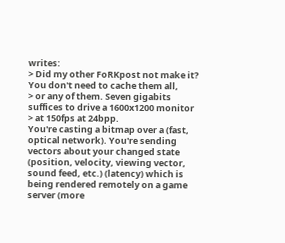writes:
> Did my other FoRKpost not make it? You don't need to cache them all,
> or any of them. Seven gigabits suffices to drive a 1600x1200 monitor
> at 150fps at 24bpp.
You're casting a bitmap over a (fast, optical network). You're sending
vectors about your changed state (position, velocity, viewing vector,
sound feed, etc.) (latency) which is being rendered remotely on a game
server (more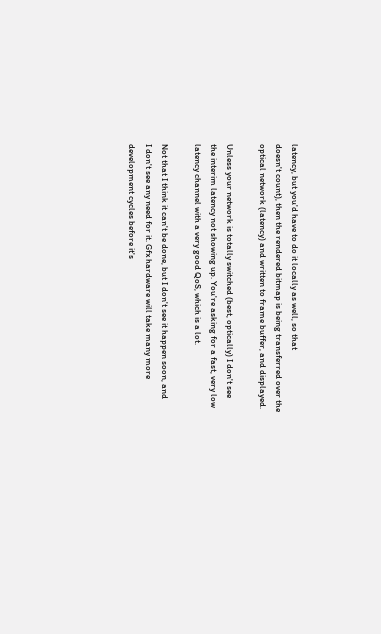latency, but you'd have to do it locally as well, so that
doesn't count), then the rendered bitmap is being transferred over the
optical network (latency) and written to frame buffer, and displayed.

Unless your network is totally switched (best, optically) I don't see
the interim latency not showing up. You're asking for a fast, very low
latency channel with a very good QoS, which is a lot.

Not that I think it can't be done, but I don't see it happen soon, and
I don't see any need for it. Gfx hardware will take many more
development cycles before it's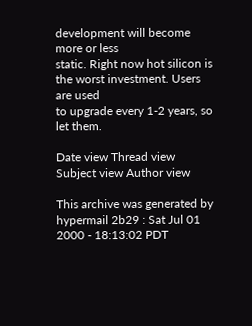development will become more or less
static. Right now hot silicon is the worst investment. Users are used
to upgrade every 1-2 years, so let them.

Date view Thread view Subject view Author view

This archive was generated by hypermail 2b29 : Sat Jul 01 2000 - 18:13:02 PDT